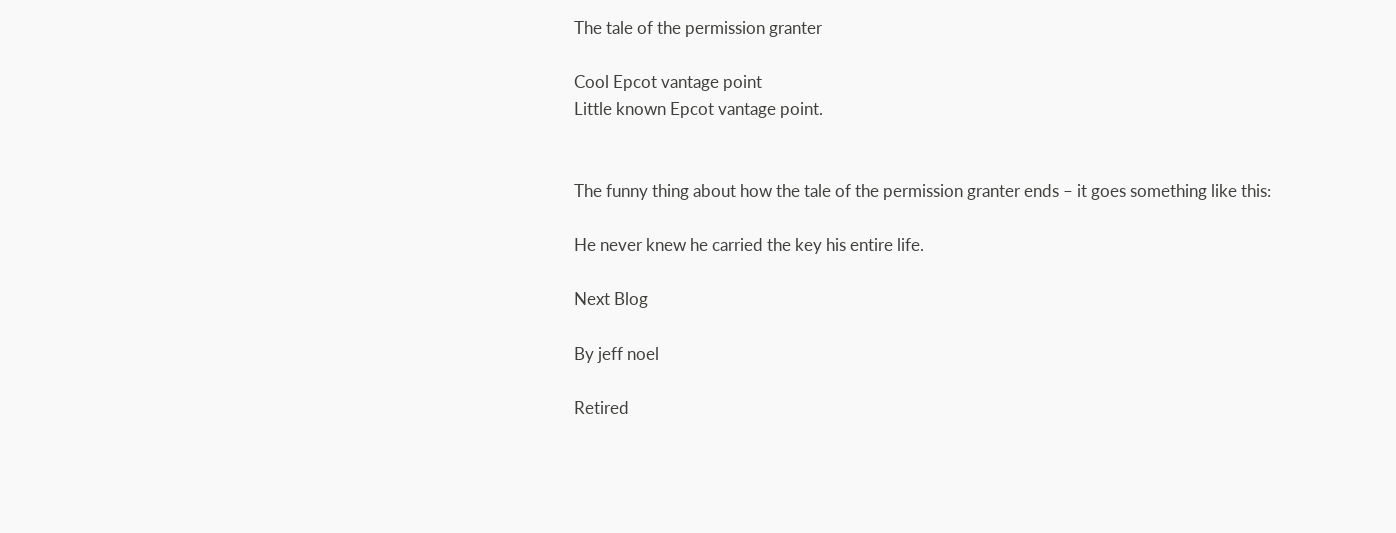The tale of the permission granter

Cool Epcot vantage point
Little known Epcot vantage point.


The funny thing about how the tale of the permission granter ends – it goes something like this:

He never knew he carried the key his entire life.

Next Blog

By jeff noel

Retired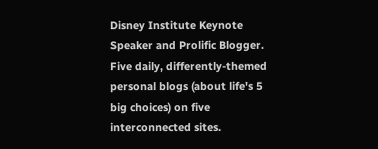Disney Institute Keynote Speaker and Prolific Blogger. Five daily, differently-themed personal blogs (about life's 5 big choices) on five interconnected sites.